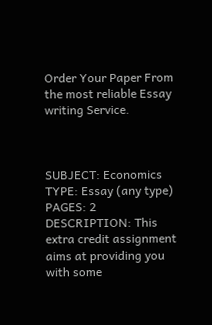Order Your Paper From the most reliable Essay writing Service.



SUBJECT: Economics TYPE: Essay (any type) PAGES: 2 DESCRIPTION: This extra credit assignment aims at providing you with some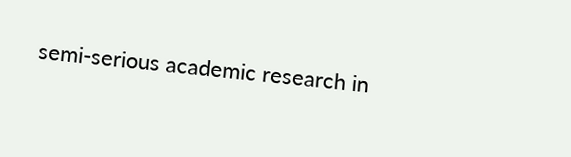semi-serious academic research in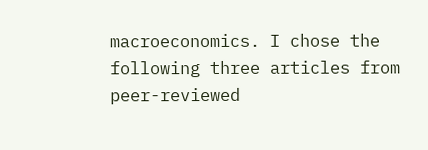macroeconomics. I chose the following three articles from peer-reviewed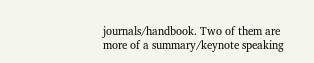journals/handbook. Two of them are more of a summary/keynote speaking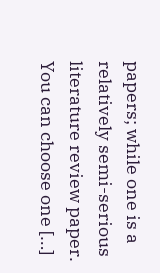papers; while one is a relatively semi-serious literature review paper. You can choose one […]